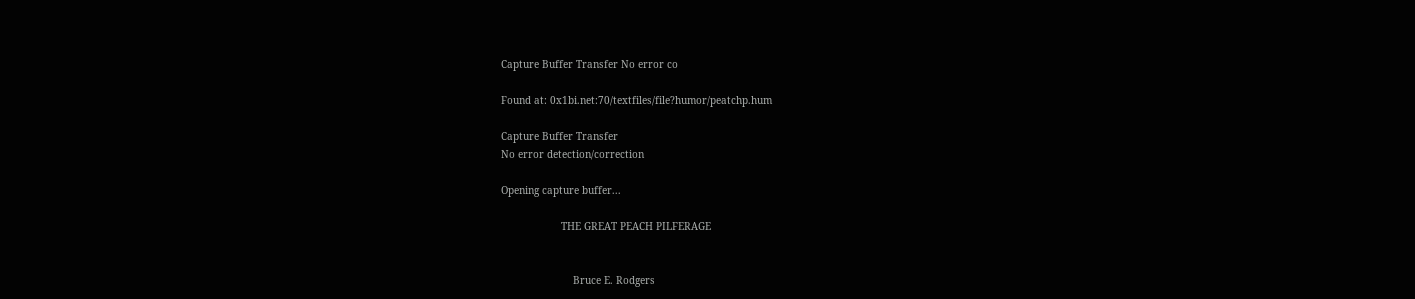Capture Buffer Transfer No error co

Found at: 0x1bi.net:70/textfiles/file?humor/peatchp.hum

Capture Buffer Transfer
No error detection/correction

Opening capture buffer...

                    THE GREAT PEACH PILFERAGE


                        Bruce E. Rodgers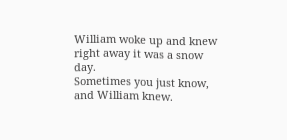William woke up and knew right away it was a snow day.
Sometimes you just know, and William knew.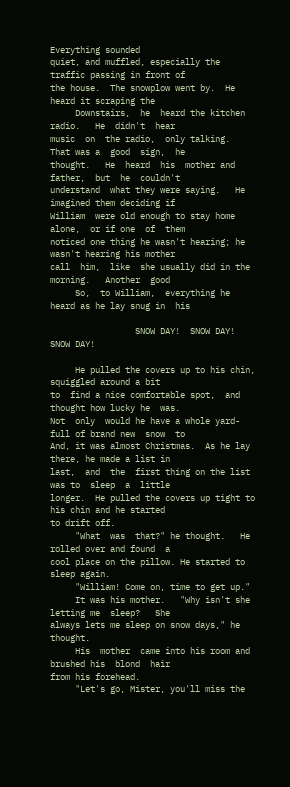Everything sounded
quiet, and muffled, especially the traffic passing in front of
the house.  The snowplow went by.  He heard it scraping the
     Downstairs,  he  heard the kitchen radio.   He  didn't  hear
music  on  the radio,  only talking.  That was a  good  sign,  he
thought.   He  heard  his  mother and  father,  but  he  couldn't
understand  what they were saying.   He imagined them deciding if
William  were old enough to stay home alone,  or if one  of  them
noticed one thing he wasn't hearing; he wasn't hearing his mother
call  him,  like  she usually did in the morning.   Another  good
     So,  to William,  everything he heard as he lay snug in  his

                 SNOW DAY!  SNOW DAY!  SNOW DAY!

     He pulled the covers up to his chin,  squiggled around a bit
to  find a nice comfortable spot,  and thought how lucky he  was.
Not  only  would he have a whole yard-full of brand new  snow  to
And, it was almost Christmas.  As he lay there, he made a list in
last,  and  the  first thing on the list was to  sleep  a  little
longer.  He pulled the covers up tight to his chin and he started
to drift off.
     "What  was  that?" he thought.   He rolled over and found  a
cool place on the pillow. He started to sleep again.
     "William! Come on, time to get up."
     It was his mother.   "Why isn't she letting me  sleep?   She
always lets me sleep on snow days," he thought.
     His  mother  came into his room and brushed his  blond  hair
from his forehead.
     "Let's go, Mister, you'll miss the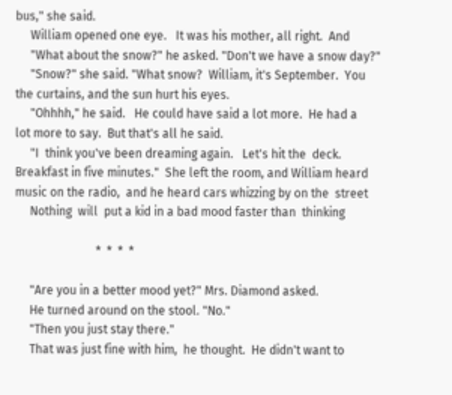bus," she said.
     William opened one eye.   It was his mother, all right.  And
     "What about the snow?" he asked. "Don't we have a snow day?"
     "Snow?" she said. "What snow?  William, it's September.  You
the curtains, and the sun hurt his eyes.
     "Ohhhh," he said.   He could have said a lot more.  He had a
lot more to say.  But that's all he said.
     "I  think you've been dreaming again.   Let's hit the  deck.
Breakfast in five minutes."  She left the room, and William heard
music on the radio,  and he heard cars whizzing by on the  street
     Nothing  will  put a kid in a bad mood faster than  thinking

                           *  *  *  *

     "Are you in a better mood yet?" Mrs. Diamond asked.
     He turned around on the stool. "No."
     "Then you just stay there."
     That was just fine with him,  he thought.  He didn't want to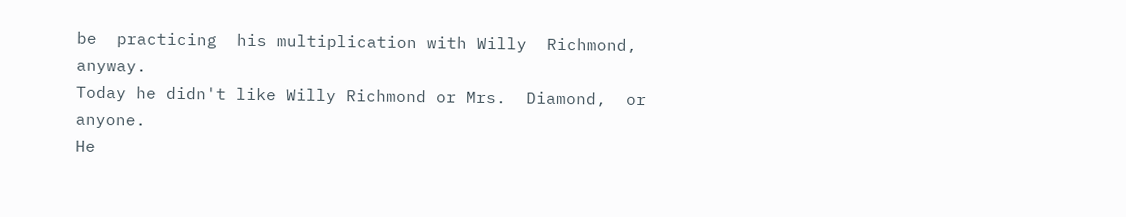be  practicing  his multiplication with Willy  Richmond,  anyway.
Today he didn't like Willy Richmond or Mrs.  Diamond,  or anyone.
He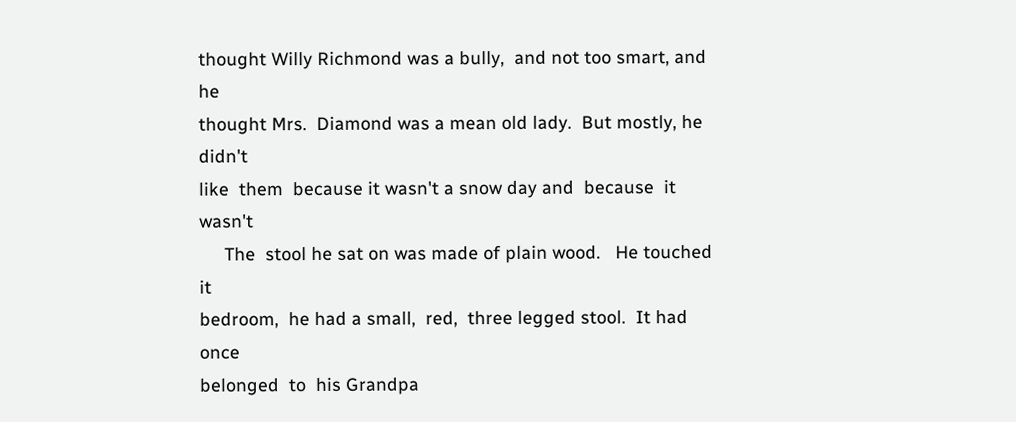thought Willy Richmond was a bully,  and not too smart, and he
thought Mrs.  Diamond was a mean old lady.  But mostly, he didn't
like  them  because it wasn't a snow day and  because  it  wasn't
     The  stool he sat on was made of plain wood.   He touched it
bedroom,  he had a small,  red,  three legged stool.  It had once
belonged  to  his Grandpa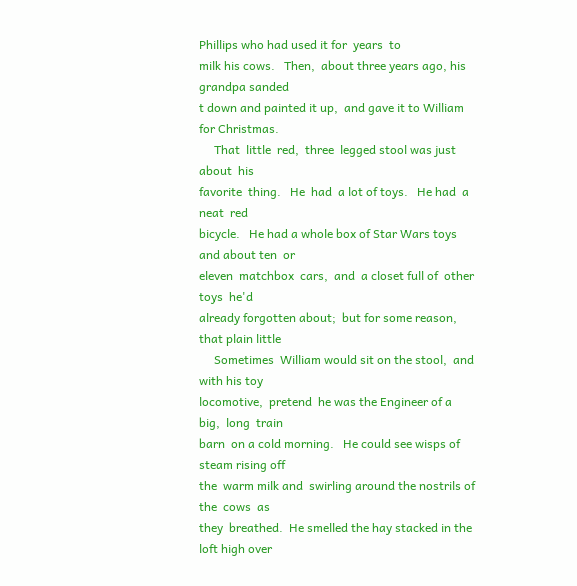Phillips who had used it for  years  to
milk his cows.   Then,  about three years ago, his grandpa sanded
t down and painted it up,  and gave it to William for Christmas.
     That  little  red,  three  legged stool was just  about  his
favorite  thing.   He  had  a lot of toys.   He had  a  neat  red
bicycle.   He had a whole box of Star Wars toys and about ten  or
eleven  matchbox  cars,  and  a closet full of  other  toys  he'd
already forgotten about;  but for some reason,  that plain little
     Sometimes  William would sit on the stool,  and with his toy
locomotive,  pretend  he was the Engineer of a  big,  long  train
barn  on a cold morning.   He could see wisps of steam rising off
the  warm milk and  swirling around the nostrils of the  cows  as
they  breathed.  He smelled the hay stacked in the loft high over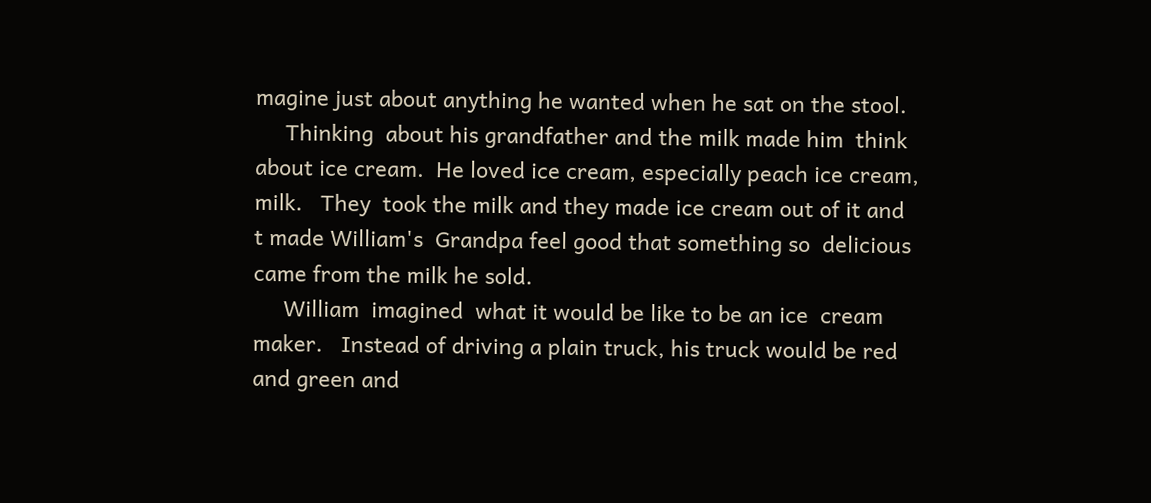magine just about anything he wanted when he sat on the stool.
     Thinking  about his grandfather and the milk made him  think
about ice cream.  He loved ice cream, especially peach ice cream,
milk.   They  took the milk and they made ice cream out of it and
t made William's  Grandpa feel good that something so  delicious
came from the milk he sold.
     William  imagined  what it would be like to be an ice  cream
maker.   Instead of driving a plain truck, his truck would be red
and green and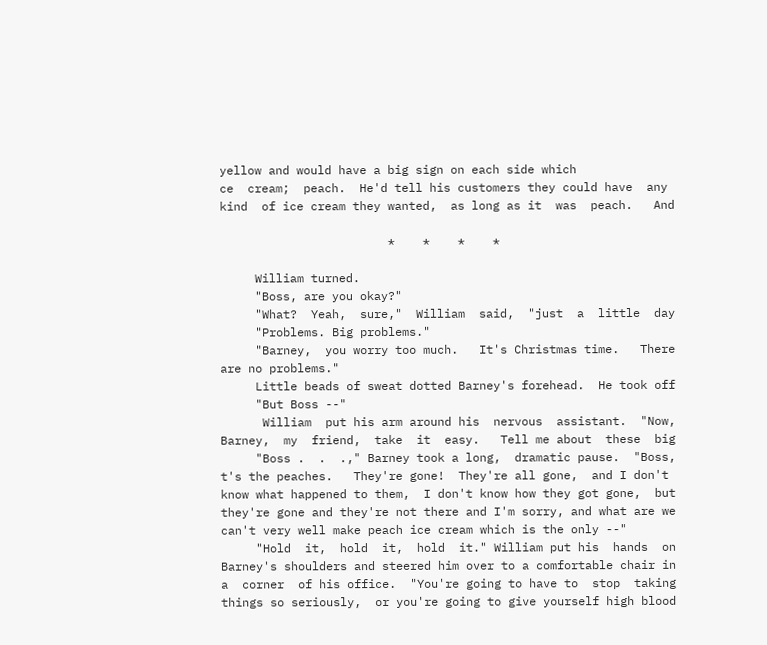yellow and would have a big sign on each side which
ce  cream;  peach.  He'd tell his customers they could have  any
kind  of ice cream they wanted,  as long as it  was  peach.   And

                        *    *    *    *

     William turned.
     "Boss, are you okay?"
     "What?  Yeah,  sure,"  William  said,  "just  a  little  day
     "Problems. Big problems."
     "Barney,  you worry too much.   It's Christmas time.   There
are no problems."
     Little beads of sweat dotted Barney's forehead.  He took off
     "But Boss --"
      William  put his arm around his  nervous  assistant.  "Now,
Barney,  my  friend,  take  it  easy.   Tell me about  these  big
     "Boss .  .  .," Barney took a long,  dramatic pause.  "Boss,
t's the peaches.   They're gone!  They're all gone,  and I don't
know what happened to them,  I don't know how they got gone,  but
they're gone and they're not there and I'm sorry, and what are we
can't very well make peach ice cream which is the only --"
     "Hold  it,  hold  it,  hold  it." William put his  hands  on
Barney's shoulders and steered him over to a comfortable chair in
a  corner  of his office.  "You're going to have to  stop  taking
things so seriously,  or you're going to give yourself high blood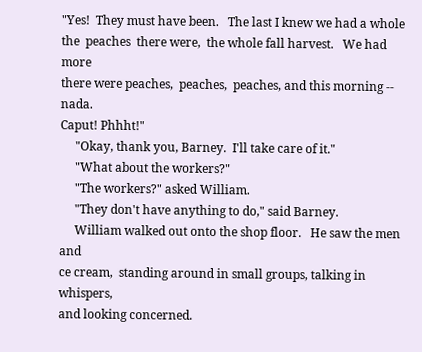"Yes!  They must have been.   The last I knew we had a whole
the  peaches  there were,  the whole fall harvest.   We had  more
there were peaches,  peaches,  peaches, and this morning -- nada.
Caput! Phhht!"
     "Okay, thank you, Barney.  I'll take care of it."
     "What about the workers?"
     "The workers?" asked William.
     "They don't have anything to do," said Barney.
     William walked out onto the shop floor.   He saw the men and
ce cream,  standing around in small groups, talking in whispers,
and looking concerned.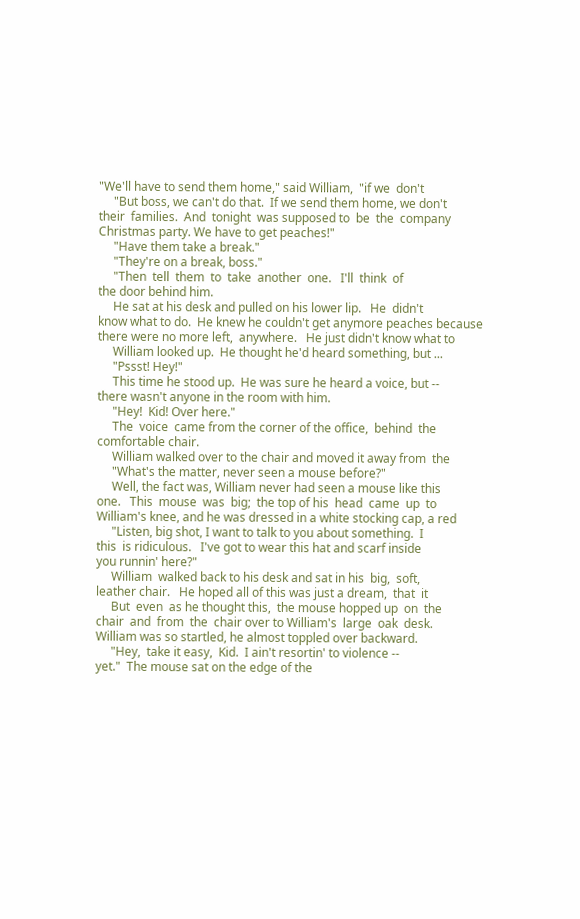"We'll have to send them home," said William,  "if we  don't
     "But boss, we can't do that.  If we send them home, we don't
their  families.  And  tonight  was supposed to  be  the  company
Christmas party. We have to get peaches!"
     "Have them take a break."
     "They're on a break, boss."
     "Then  tell  them  to  take  another  one.   I'll  think  of
the door behind him.
     He sat at his desk and pulled on his lower lip.   He  didn't
know what to do.  He knew he couldn't get anymore peaches because
there were no more left,  anywhere.   He just didn't know what to
     William looked up.  He thought he'd heard something, but ...
     "Pssst! Hey!"
     This time he stood up.  He was sure he heard a voice, but --
there wasn't anyone in the room with him.
     "Hey!  Kid! Over here."
     The  voice  came from the corner of the office,  behind  the
comfortable chair.
     William walked over to the chair and moved it away from  the
     "What's the matter, never seen a mouse before?"
     Well, the fact was, William never had seen a mouse like this
one.   This  mouse  was  big;  the top of his  head  came  up  to
William's knee, and he was dressed in a white stocking cap, a red
     "Listen, big shot, I want to talk to you about something.  I
this  is ridiculous.   I've got to wear this hat and scarf inside
you runnin' here?"
     William  walked back to his desk and sat in his  big,  soft,
leather chair.   He hoped all of this was just a dream,  that  it
     But  even  as he thought this,  the mouse hopped up  on  the
chair  and  from  the  chair over to William's  large  oak  desk.
William was so startled, he almost toppled over backward.
     "Hey,  take it easy,  Kid.  I ain't resortin' to violence --
yet."  The mouse sat on the edge of the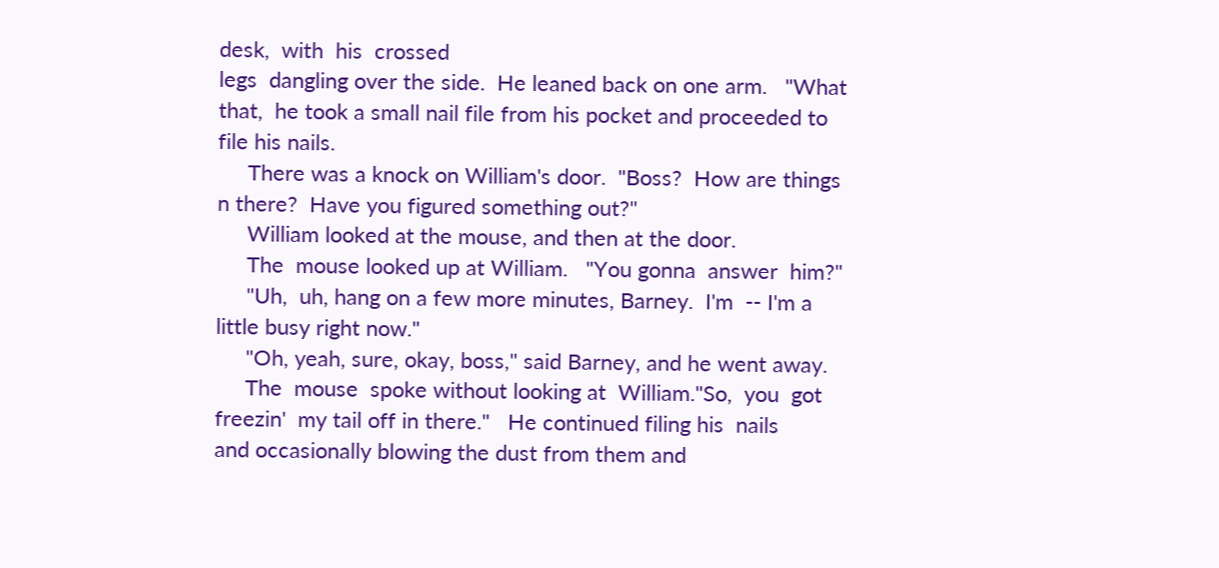desk,  with  his  crossed
legs  dangling over the side.  He leaned back on one arm.   "What
that,  he took a small nail file from his pocket and proceeded to
file his nails.
     There was a knock on William's door.  "Boss?  How are things
n there?  Have you figured something out?"
     William looked at the mouse, and then at the door.
     The  mouse looked up at William.   "You gonna  answer  him?"
     "Uh,  uh, hang on a few more minutes, Barney.  I'm  -- I'm a
little busy right now."
     "Oh, yeah, sure, okay, boss," said Barney, and he went away.
     The  mouse  spoke without looking at  William."So,  you  got
freezin'  my tail off in there."   He continued filing his  nails
and occasionally blowing the dust from them and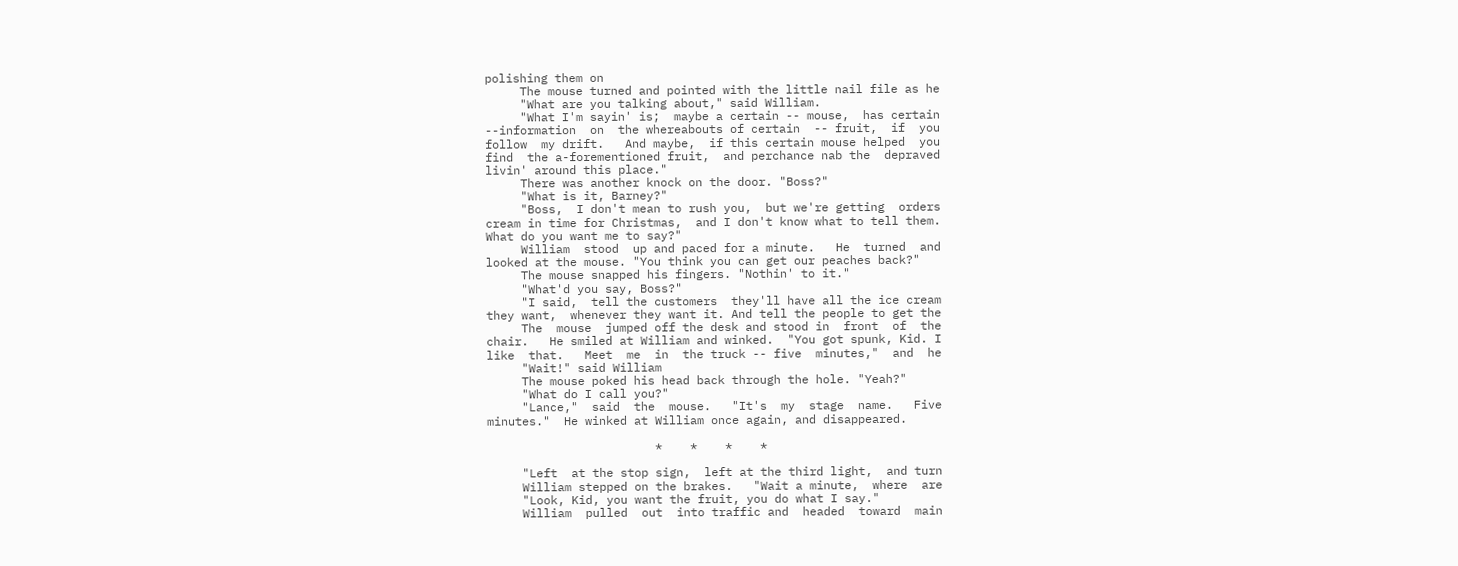polishing them on
     The mouse turned and pointed with the little nail file as he
     "What are you talking about," said William.
     "What I'm sayin' is;  maybe a certain -- mouse,  has certain
--information  on  the whereabouts of certain  -- fruit,  if  you
follow  my drift.   And maybe,  if this certain mouse helped  you
find  the a-forementioned fruit,  and perchance nab the  depraved
livin' around this place."
     There was another knock on the door. "Boss?"
     "What is it, Barney?"
     "Boss,  I don't mean to rush you,  but we're getting  orders
cream in time for Christmas,  and I don't know what to tell them.
What do you want me to say?"
     William  stood  up and paced for a minute.   He  turned  and
looked at the mouse. "You think you can get our peaches back?"
     The mouse snapped his fingers. "Nothin' to it."
     "What'd you say, Boss?"
     "I said,  tell the customers  they'll have all the ice cream
they want,  whenever they want it. And tell the people to get the
     The  mouse  jumped off the desk and stood in  front  of  the
chair.   He smiled at William and winked.  "You got spunk, Kid. I
like  that.   Meet  me  in  the truck -- five  minutes,"  and  he
     "Wait!" said William
     The mouse poked his head back through the hole. "Yeah?"
     "What do I call you?"
     "Lance,"  said  the  mouse.   "It's  my  stage  name.   Five
minutes."  He winked at William once again, and disappeared.

                        *    *    *    *

     "Left  at the stop sign,  left at the third light,  and turn
     William stepped on the brakes.   "Wait a minute,  where  are
     "Look, Kid, you want the fruit, you do what I say."
     William  pulled  out  into traffic and  headed  toward  main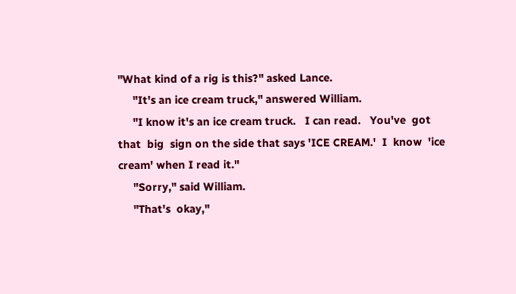"What kind of a rig is this?" asked Lance.
     "It's an ice cream truck," answered William.
     "I know it's an ice cream truck.   I can read.   You've  got
that  big  sign on the side that says 'ICE CREAM.'  I  know  'ice
cream' when I read it."
     "Sorry," said William.
     "That's  okay,"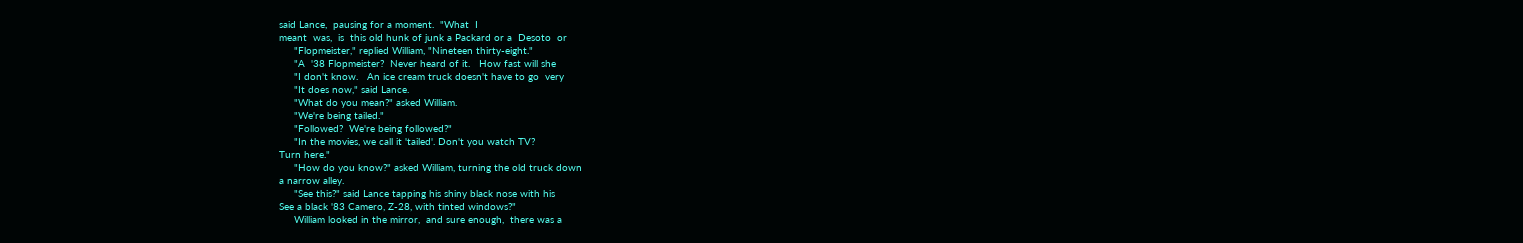said Lance,  pausing for a moment.  "What  I
meant  was,  is  this old hunk of junk a Packard or a  Desoto  or
     "Flopmeister," replied William, "Nineteen thirty-eight."
     "A  '38 Flopmeister?  Never heard of it.   How fast will she
     "I don't know.   An ice cream truck doesn't have to go  very
     "It does now," said Lance.
     "What do you mean?" asked William.
     "We're being tailed."
     "Followed?  We're being followed?"
     "In the movies, we call it 'tailed'. Don't you watch TV?
Turn here."
     "How do you know?" asked William, turning the old truck down
a narrow alley.
     "See this?" said Lance tapping his shiny black nose with his
See a black '83 Camero, Z-28, with tinted windows?"
     William looked in the mirror,  and sure enough,  there was a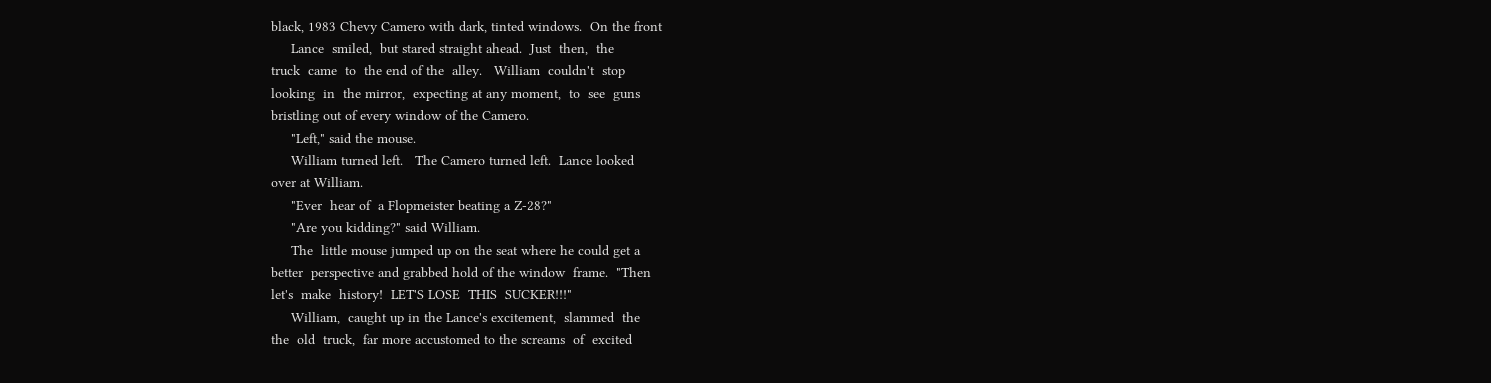black, 1983 Chevy Camero with dark, tinted windows.  On the front
     Lance  smiled,  but stared straight ahead.  Just  then,  the
truck  came  to  the end of the  alley.   William  couldn't  stop
looking  in  the mirror,  expecting at any moment,  to  see  guns
bristling out of every window of the Camero.
     "Left," said the mouse.
     William turned left.   The Camero turned left.  Lance looked
over at William.
     "Ever  hear of  a Flopmeister beating a Z-28?"
     "Are you kidding?" said William.
     The  little mouse jumped up on the seat where he could get a
better  perspective and grabbed hold of the window  frame.  "Then
let's  make  history!  LET'S LOSE  THIS  SUCKER!!!"
     William,  caught up in the Lance's excitement,  slammed  the
the  old  truck,  far more accustomed to the screams  of  excited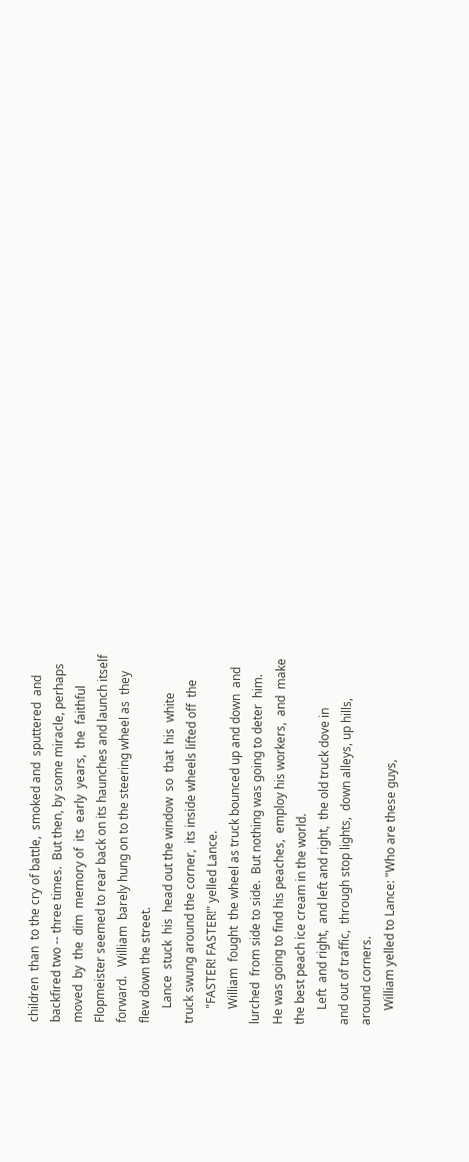children  than  to the cry of battle,  smoked and  sputtered  and
backfired two -- three times.  But then, by some miracle, perhaps
moved  by  the  dim  memory of  its  early  years,  the  faithful
Flopmeister seemed to rear back on its haunches and launch itself
forward.   William  barely hung on to the steering wheel as  they
flew down the street.
     Lance  stuck  his  head out the window  so  that  his  white
truck swung around the corner,  its inside wheels lifted off  the
     "FASTER! FASTER!" yelled Lance.
     William  fought  the wheel as truck bounced up and down  and
lurched  from side to side.  But nothing was going to deter  him.
He was going to find his peaches,  employ his workers,  and  make
the best peach ice cream in the world.
     Left  and right,  and left and right,  the old truck dove in
and out of traffic,  through stop lights,  down alleys, up hills,
around corners.
     William yelled to Lance: "Who are these guys,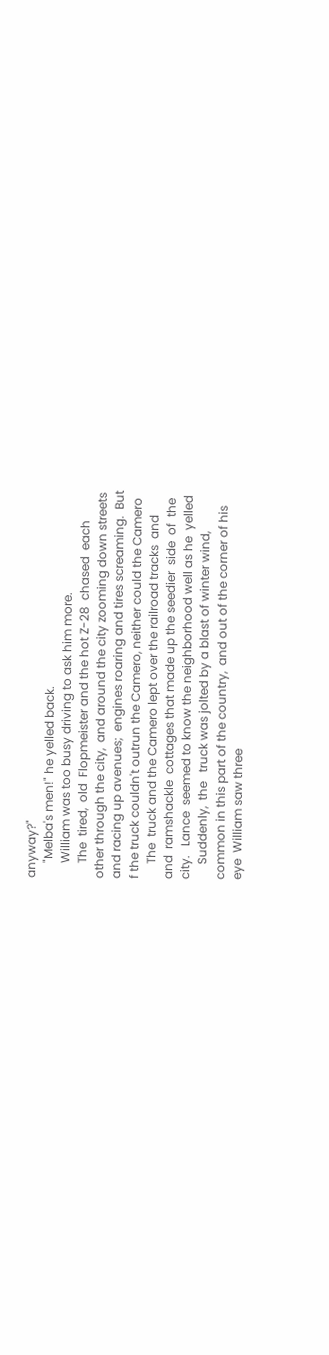anyway?"
     "Melba's men!" he yelled back.
     William was too busy driving to ask him more.
     The  tired,  old  Flopmeister and the hot Z-28  chased  each
other through the city,  and around the city zooming down streets
and racing up avenues;  engines roaring and tires screaming.  But
f the truck couldn't outrun the Camero, neither could the Camero
     The  truck and the Camero lept over the railroad tracks  and
and  ramshackle  cottages that made up the seedier  side  of  the
city.   Lance  seemed to know the neighborhood well as he  yelled
     Suddenly,  the   truck was jolted by a blast of winter wind,
common in this part of the country,  and out of the corner of his
eye  William saw three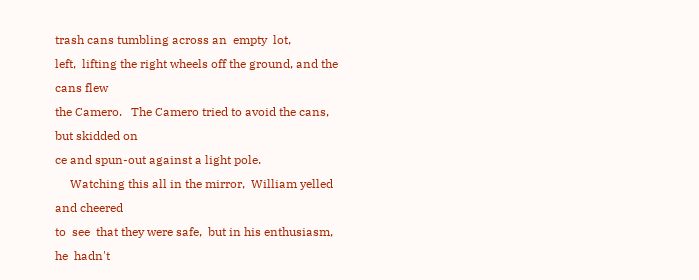trash cans tumbling across an  empty  lot,
left,  lifting the right wheels off the ground, and the cans flew
the Camero.   The Camero tried to avoid the cans,  but skidded on
ce and spun-out against a light pole.
     Watching this all in the mirror,  William yelled and cheered
to  see  that they were safe,  but in his enthusiasm,  he  hadn't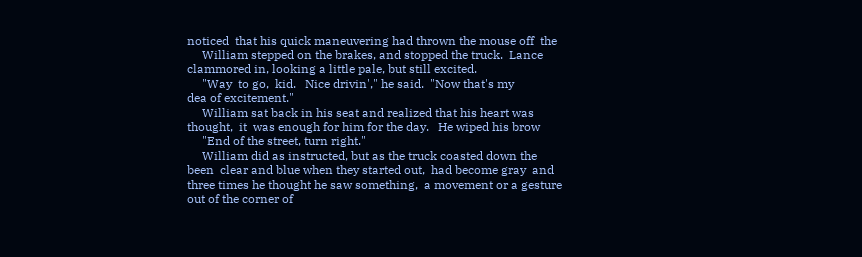noticed  that his quick maneuvering had thrown the mouse off  the
     William stepped on the brakes, and stopped the truck.  Lance
clammored in, looking a little pale, but still excited.
     "Way  to go,  kid.   Nice drivin'," he said.  "Now that's my
dea of excitement."
     William sat back in his seat and realized that his heart was
thought,  it  was enough for him for the day.   He wiped his brow
     "End of the street, turn right."
     William did as instructed, but as the truck coasted down the
been  clear and blue when they started out,  had become gray  and
three times he thought he saw something,  a movement or a gesture
out of the corner of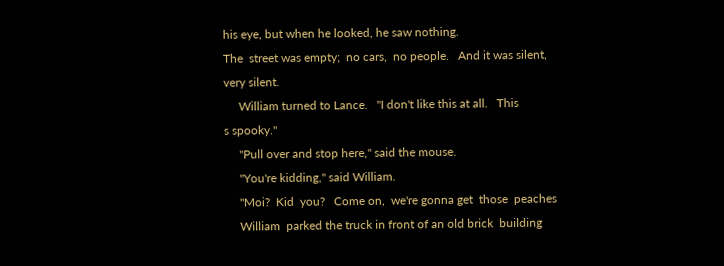his eye, but when he looked, he saw nothing.
The  street was empty;  no cars,  no people.   And it was silent,
very silent.
     William turned to Lance.   "I don't like this at all.   This
s spooky."
     "Pull over and stop here," said the mouse.
     "You're kidding," said William.
     "Moi?  Kid  you?   Come on,  we're gonna get  those  peaches
     William  parked the truck in front of an old brick  building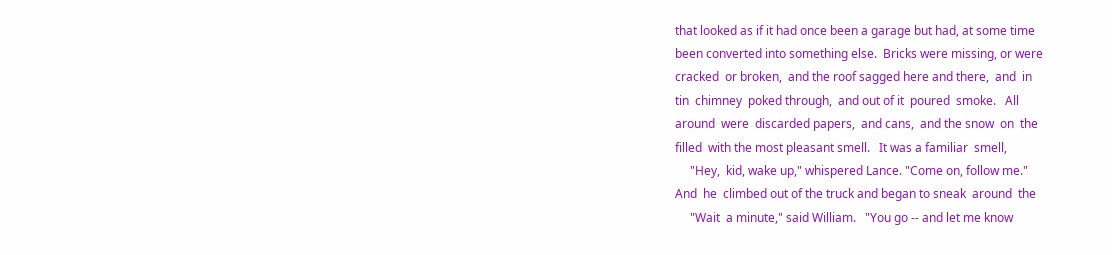that looked as if it had once been a garage but had, at some time
been converted into something else.  Bricks were missing, or were
cracked  or broken,  and the roof sagged here and there,  and  in
tin  chimney  poked through,  and out of it  poured  smoke.   All
around  were  discarded papers,  and cans,  and the snow  on  the
filled  with the most pleasant smell.   It was a familiar  smell,
     "Hey,  kid, wake up," whispered Lance. "Come on, follow me."
And  he  climbed out of the truck and began to sneak  around  the
     "Wait  a minute," said William.   "You go -- and let me know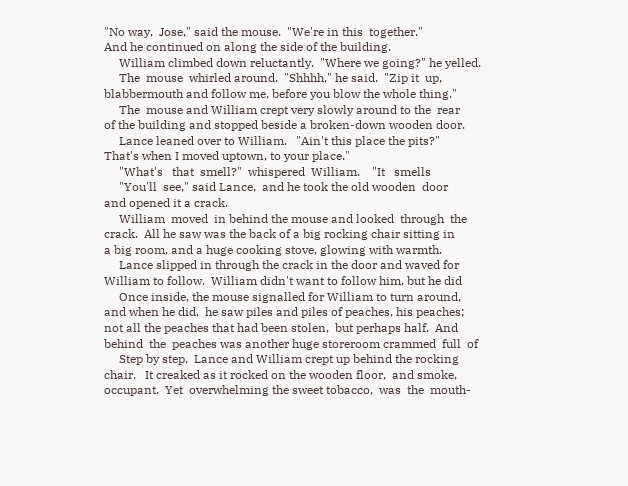"No way,  Jose," said the mouse.  "We're in this  together."
And he continued on along the side of the building.
     William climbed down reluctantly.  "Where we going?" he yelled.
     The  mouse  whirled around.  "Shhhh," he said.  "Zip it  up,
blabbermouth and follow me, before you blow the whole thing."
     The  mouse and William crept very slowly around to the  rear
of the building and stopped beside a broken-down wooden door.
     Lance leaned over to William.   "Ain't this place the pits?"
That's when I moved uptown, to your place."
     "What's   that  smell?"  whispered  William.    "It   smells
     "You'll  see," said Lance,  and he took the old wooden  door
and opened it a crack.
     William  moved  in behind the mouse and looked  through  the
crack.  All he saw was the back of a big rocking chair sitting in
a big room, and a huge cooking stove, glowing with warmth.
     Lance slipped in through the crack in the door and waved for
William to follow.  William didn't want to follow him, but he did
     Once inside, the mouse signalled for William to turn around,
and when he did,  he saw piles and piles of peaches, his peaches;
not all the peaches that had been stolen,  but perhaps half.  And
behind  the  peaches was another huge storeroom crammed  full  of
     Step by step,  Lance and William crept up behind the rocking
chair.   It creaked as it rocked on the wooden floor,  and smoke,
occupant.  Yet  overwhelming the sweet tobacco,  was  the  mouth-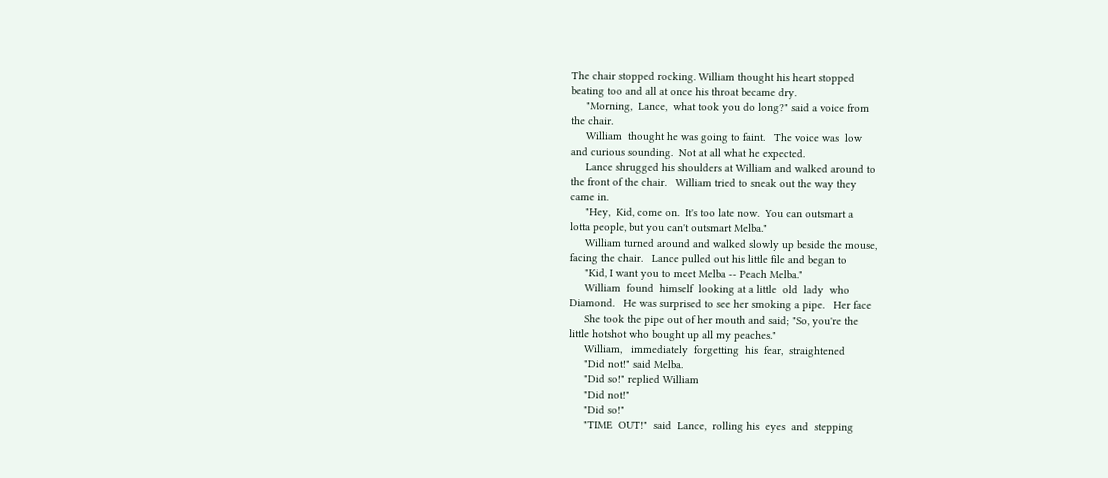The chair stopped rocking. William thought his heart stopped
beating too and all at once his throat became dry.
     "Morning,  Lance,  what took you do long?" said a voice from
the chair.
     William  thought he was going to faint.   The voice was  low
and curious sounding.  Not at all what he expected.
     Lance shrugged his shoulders at William and walked around to
the front of the chair.   William tried to sneak out the way they
came in.
     "Hey,  Kid, come on.  It's too late now.  You can outsmart a
lotta people, but you can't outsmart Melba."
     William turned around and walked slowly up beside the mouse,
facing the chair.   Lance pulled out his little file and began to
     "Kid, I want you to meet Melba -- Peach Melba."
     William  found  himself  looking at a little  old  lady  who
Diamond.   He was surprised to see her smoking a pipe.   Her face
     She took the pipe out of her mouth and said; "So, you're the
little hotshot who bought up all my peaches."
     William,   immediately  forgetting  his  fear,  straightened
     "Did not!" said Melba.
     "Did so!" replied William
     "Did not!"
     "Did so!"
     "TIME  OUT!"  said  Lance,  rolling his  eyes  and  stepping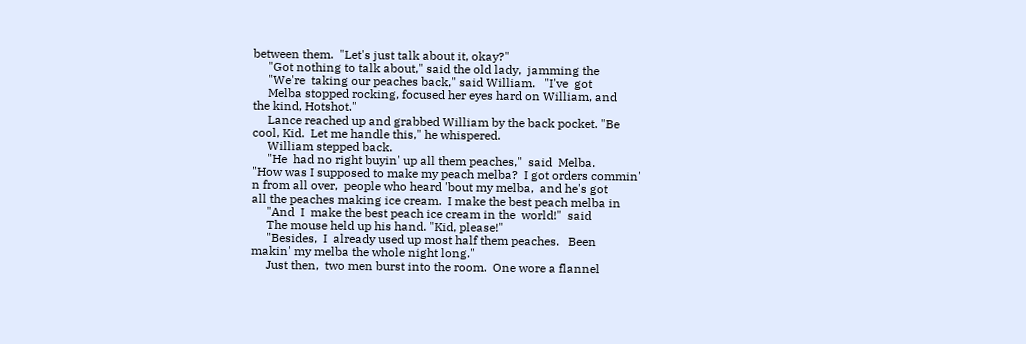between them.  "Let's just talk about it, okay?"
     "Got nothing to talk about," said the old lady,  jamming the
     "We're  taking our peaches back," said William.   "I've  got
     Melba stopped rocking, focused her eyes hard on William, and
the kind, Hotshot."
     Lance reached up and grabbed William by the back pocket. "Be
cool, Kid.  Let me handle this," he whispered.
     William stepped back.
     "He  had no right buyin' up all them peaches,"  said  Melba.
"How was I supposed to make my peach melba?  I got orders commin'
n from all over,  people who heard 'bout my melba,  and he's got
all the peaches making ice cream.  I make the best peach melba in
     "And  I  make the best peach ice cream in the  world!"  said
     The mouse held up his hand. "Kid, please!"
     "Besides,  I  already used up most half them peaches.   Been
makin' my melba the whole night long."
     Just then,  two men burst into the room.  One wore a flannel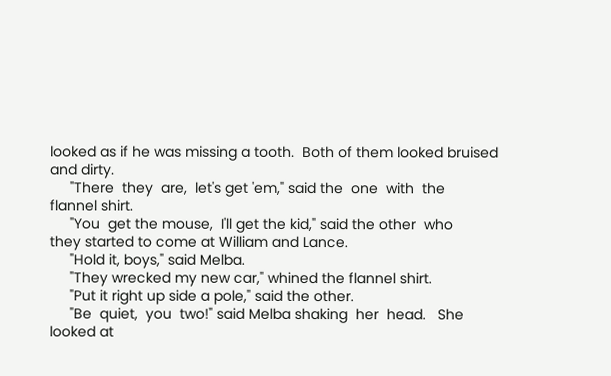looked as if he was missing a tooth.  Both of them looked bruised
and dirty.
     "There  they  are,  let's get 'em," said the  one  with  the
flannel shirt.
     "You  get the mouse,  I'll get the kid," said the other  who
they started to come at William and Lance.
     "Hold it, boys," said Melba.
     "They wrecked my new car," whined the flannel shirt.
     "Put it right up side a pole," said the other.
     "Be  quiet,  you  two!" said Melba shaking  her  head.   She
looked at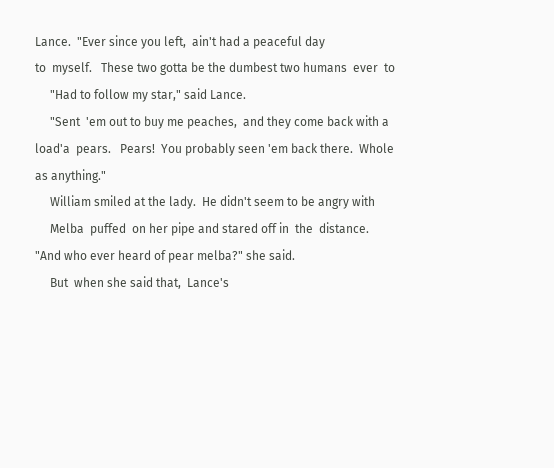Lance.  "Ever since you left,  ain't had a peaceful day
to  myself.   These two gotta be the dumbest two humans  ever  to
     "Had to follow my star," said Lance.
     "Sent  'em out to buy me peaches,  and they come back with a
load'a  pears.   Pears!  You probably seen 'em back there.  Whole
as anything."
     William smiled at the lady.  He didn't seem to be angry with
     Melba  puffed  on her pipe and stared off in  the  distance.
"And who ever heard of pear melba?" she said.
     But  when she said that,  Lance's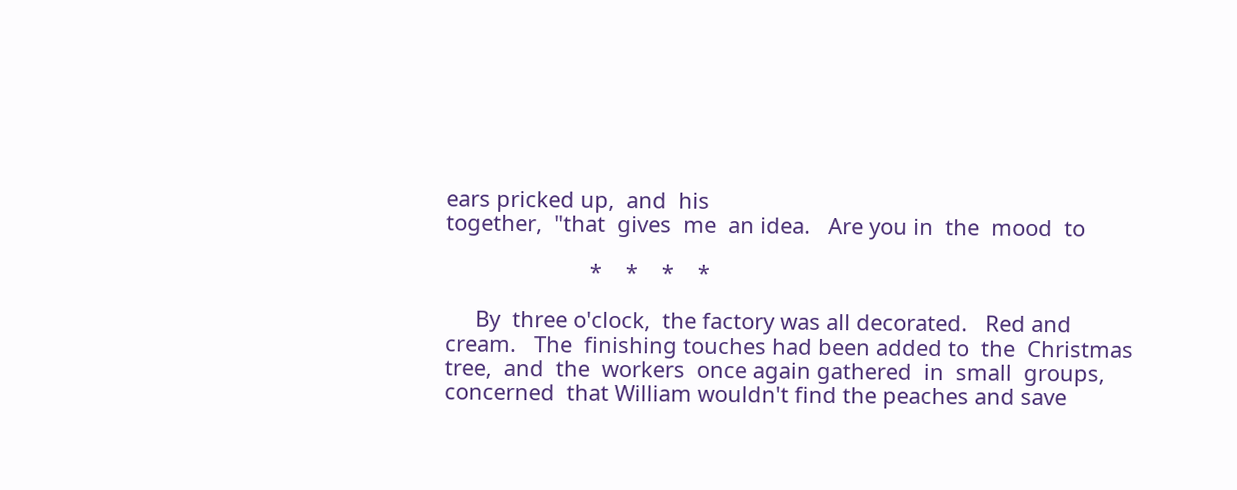ears pricked up,  and  his
together,  "that  gives  me  an idea.   Are you in  the  mood  to

                        *    *    *    *

     By  three o'clock,  the factory was all decorated.   Red and
cream.   The  finishing touches had been added to  the  Christmas
tree,  and  the  workers  once again gathered  in  small  groups,
concerned  that William wouldn't find the peaches and save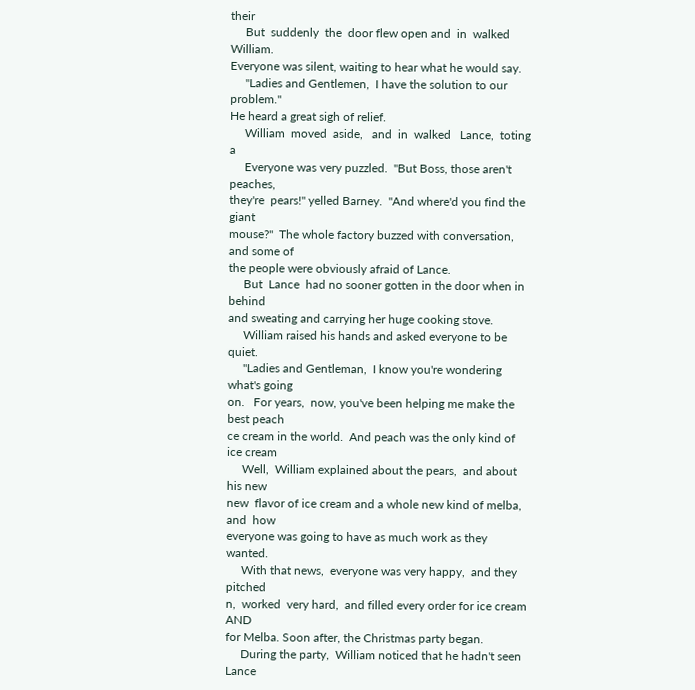their
     But  suddenly  the  door flew open and  in  walked  William.
Everyone was silent, waiting to hear what he would say.
     "Ladies and Gentlemen,  I have the solution to our problem."
He heard a great sigh of relief.
     William  moved  aside,   and  in  walked   Lance,  toting  a
     Everyone was very puzzled.  "But Boss, those aren't peaches,
they're  pears!" yelled Barney.  "And where'd you find the  giant
mouse?"  The whole factory buzzed with conversation,  and some of
the people were obviously afraid of Lance.
     But  Lance  had no sooner gotten in the door when in  behind
and sweating and carrying her huge cooking stove.
     William raised his hands and asked everyone to be quiet.
     "Ladies and Gentleman,  I know you're wondering what's going
on.   For years,  now, you've been helping me make the best peach
ce cream in the world.  And peach was the only kind of ice cream
     Well,  William explained about the pears,  and about his new
new  flavor of ice cream and a whole new kind of melba,  and  how
everyone was going to have as much work as they wanted.
     With that news,  everyone was very happy,  and they  pitched
n,  worked  very hard,  and filled every order for ice cream AND
for Melba. Soon after, the Christmas party began.
     During the party,  William noticed that he hadn't seen Lance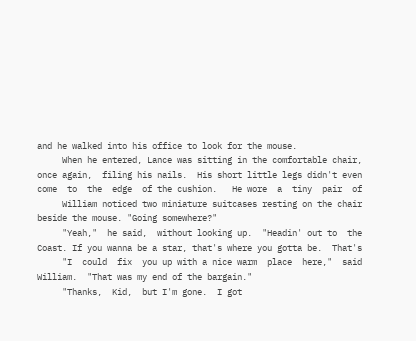and he walked into his office to look for the mouse.
     When he entered, Lance was sitting in the comfortable chair,
once again,  filing his nails.  His short little legs didn't even
come  to  the  edge  of the cushion.   He wore  a  tiny  pair  of
     William noticed two miniature suitcases resting on the chair
beside the mouse. "Going somewhere?"
     "Yeah,"  he said,  without looking up.  "Headin' out to  the
Coast. If you wanna be a star, that's where you gotta be.  That's
     "I  could  fix  you up with a nice warm  place  here,"  said
William.  "That was my end of the bargain."
     "Thanks,  Kid,  but I'm gone.  I got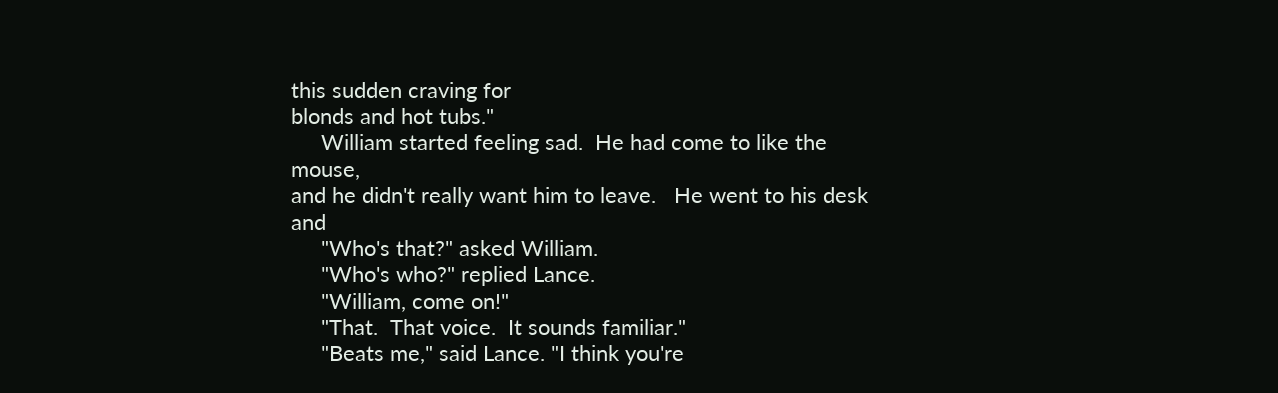this sudden craving for
blonds and hot tubs."
     William started feeling sad.  He had come to like the mouse,
and he didn't really want him to leave.   He went to his desk and
     "Who's that?" asked William.
     "Who's who?" replied Lance.
     "William, come on!"
     "That.  That voice.  It sounds familiar."
     "Beats me," said Lance. "I think you're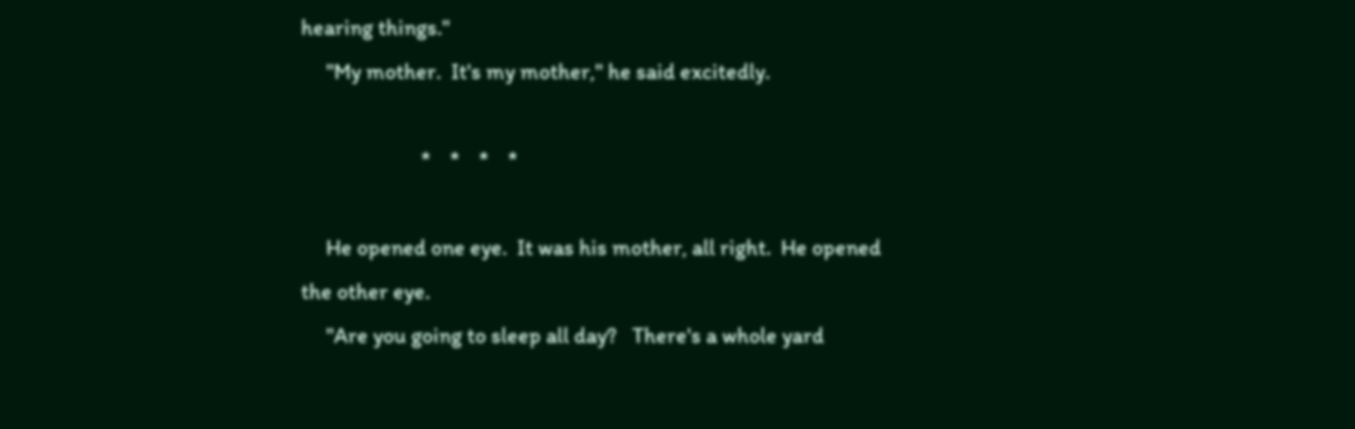hearing things."
     "My mother.  It's my mother," he said excitedly.

                        *    *    *    *

     He opened one eye.  It was his mother, all right.  He opened
the other eye.
     "Are you going to sleep all day?   There's a whole yard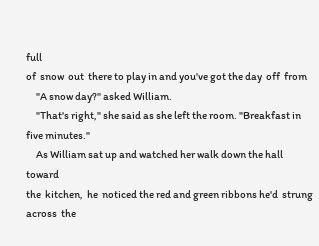full
of  snow  out  there to play in and you've got the day  off  from
     "A snow day?" asked William.
     "That's right," she said as she left the room. "Breakfast in
five minutes."
     As William sat up and watched her walk down the hall  toward
the  kitchen,  he  noticed the red and green ribbons he'd  strung
across  the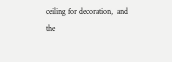ceiling for decoration,  and the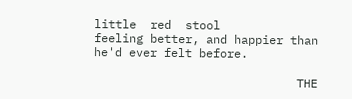little  red  stool
feeling better, and happier than he'd ever felt before.

                             THE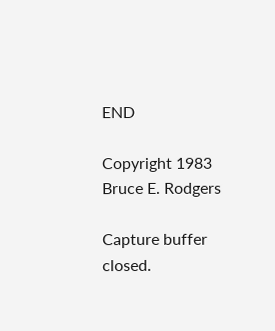END

Copyright 1983
Bruce E. Rodgers

Capture buffer closed.